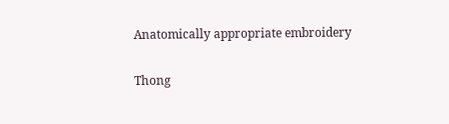Anatomically appropriate embroidery

Thong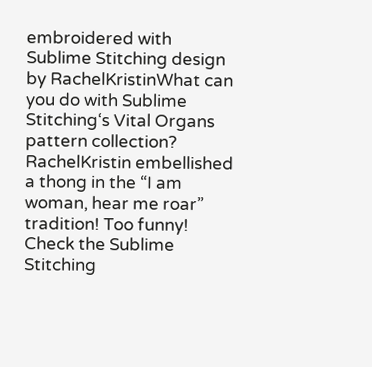embroidered with Sublime Stitching design by RachelKristinWhat can you do with Sublime Stitching‘s Vital Organs pattern collection? RachelKristin embellished a thong in the “I am woman, hear me roar” tradition! Too funny! Check the Sublime Stitching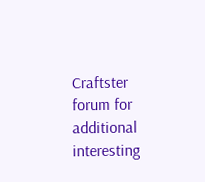Craftster forum for additional interesting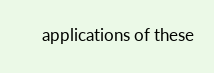applications of these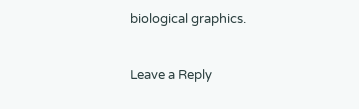biological graphics.


Leave a Reply